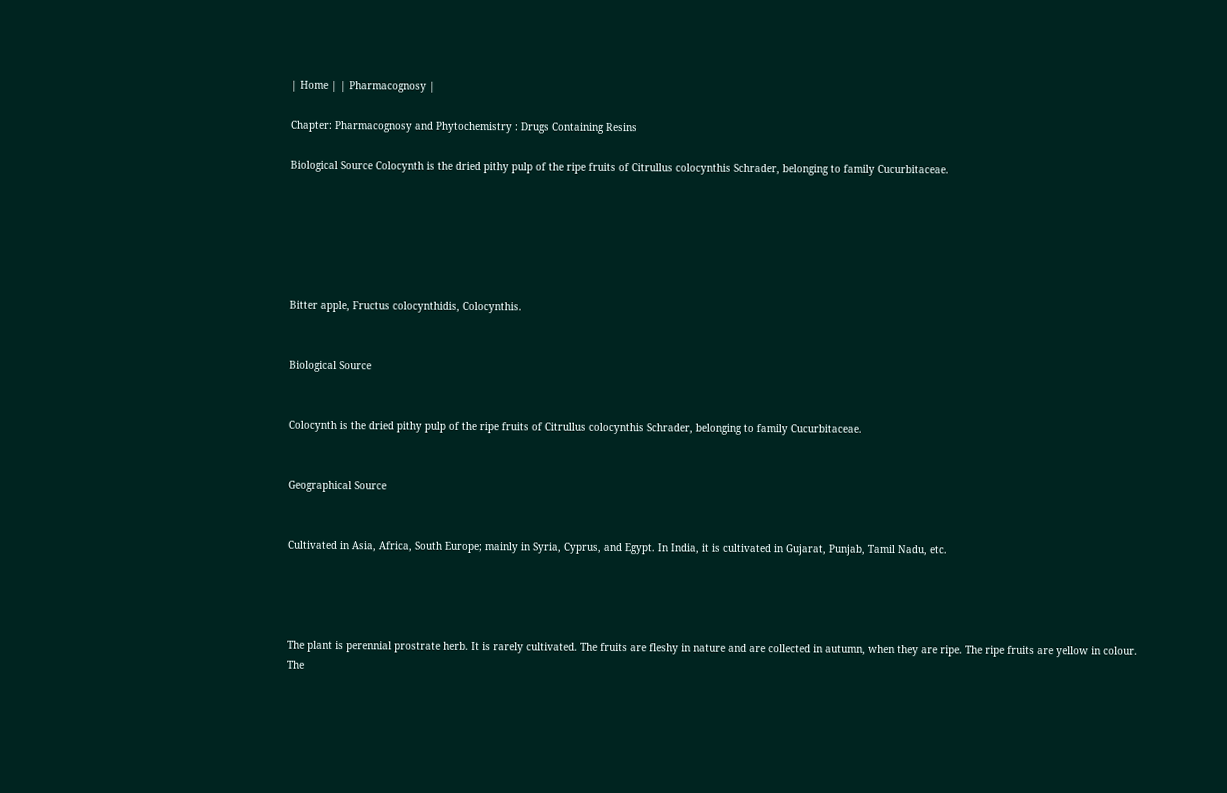| Home | | Pharmacognosy |

Chapter: Pharmacognosy and Phytochemistry : Drugs Containing Resins

Biological Source Colocynth is the dried pithy pulp of the ripe fruits of Citrullus colocynthis Schrader, belonging to family Cucurbitaceae.






Bitter apple, Fructus colocynthidis, Colocynthis.


Biological Source


Colocynth is the dried pithy pulp of the ripe fruits of Citrullus colocynthis Schrader, belonging to family Cucurbitaceae.


Geographical Source


Cultivated in Asia, Africa, South Europe; mainly in Syria, Cyprus, and Egypt. In India, it is cultivated in Gujarat, Punjab, Tamil Nadu, etc.




The plant is perennial prostrate herb. It is rarely cultivated. The fruits are fleshy in nature and are collected in autumn, when they are ripe. The ripe fruits are yellow in colour. The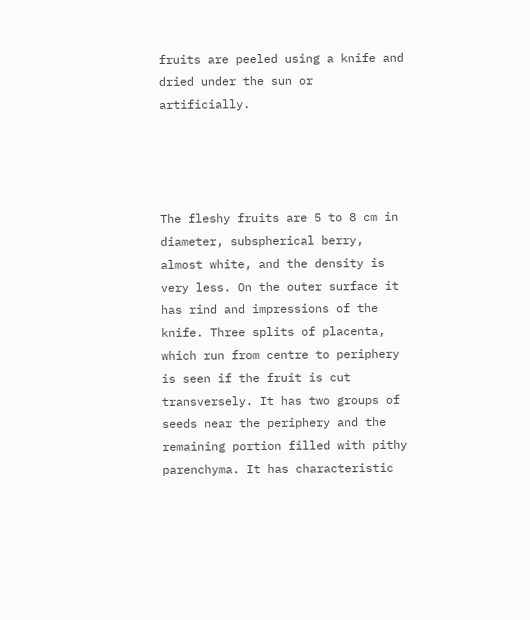fruits are peeled using a knife and dried under the sun or artificially.




The fleshy fruits are 5 to 8 cm in diameter, subspherical berry, almost white, and the density is very less. On the outer surface it has rind and impressions of the knife. Three splits of placenta, which run from centre to periphery is seen if the fruit is cut transversely. It has two groups of seeds near the periphery and the remaining portion filled with pithy parenchyma. It has characteristic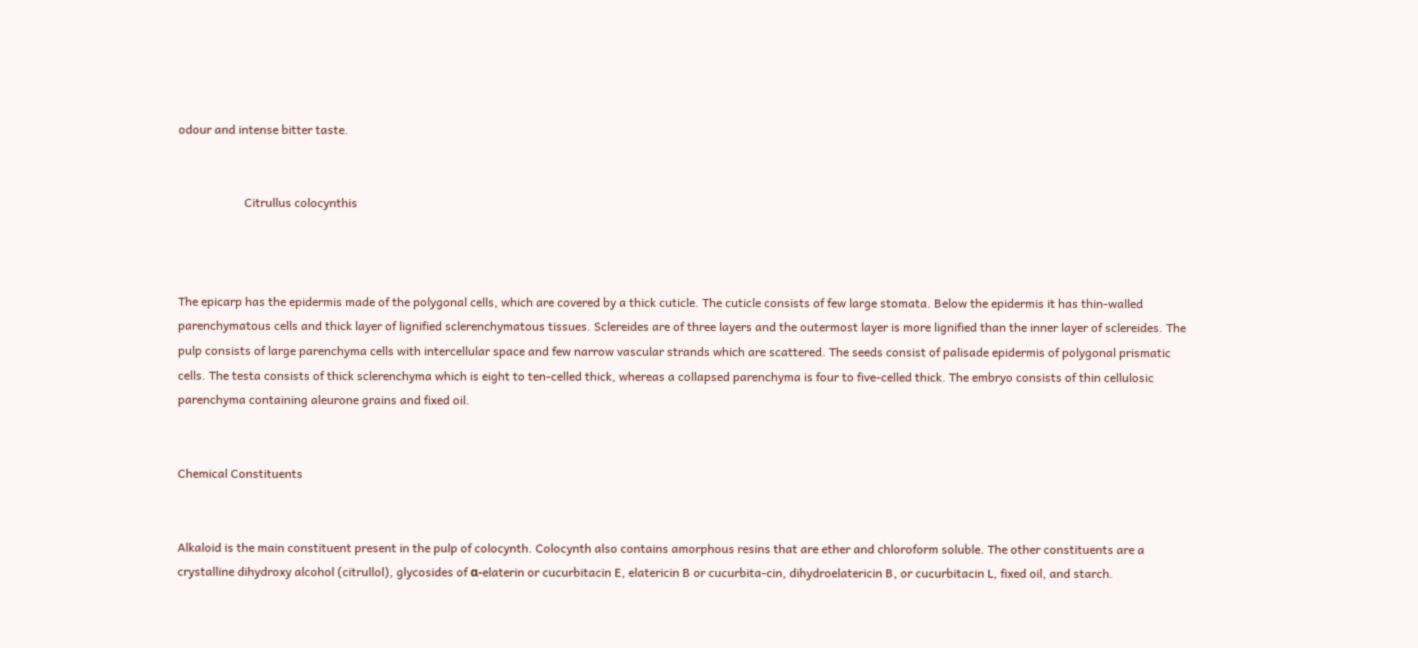odour and intense bitter taste.


                      Citrullus colocynthis



The epicarp has the epidermis made of the polygonal cells, which are covered by a thick cuticle. The cuticle consists of few large stomata. Below the epidermis it has thin-walled parenchymatous cells and thick layer of lignified sclerenchymatous tissues. Sclereides are of three layers and the outermost layer is more lignified than the inner layer of sclereides. The pulp consists of large parenchyma cells with intercellular space and few narrow vascular strands which are scattered. The seeds consist of palisade epidermis of polygonal prismatic cells. The testa consists of thick sclerenchyma which is eight to ten-celled thick, whereas a collapsed parenchyma is four to five-celled thick. The embryo consists of thin cellulosic parenchyma containing aleurone grains and fixed oil.


Chemical Constituents


Alkaloid is the main constituent present in the pulp of colocynth. Colocynth also contains amorphous resins that are ether and chloroform soluble. The other constituents are a crystalline dihydroxy alcohol (citrullol), glycosides of α-elaterin or cucurbitacin E, elatericin B or cucurbita-cin, dihydroelatericin B, or cucurbitacin L, fixed oil, and starch.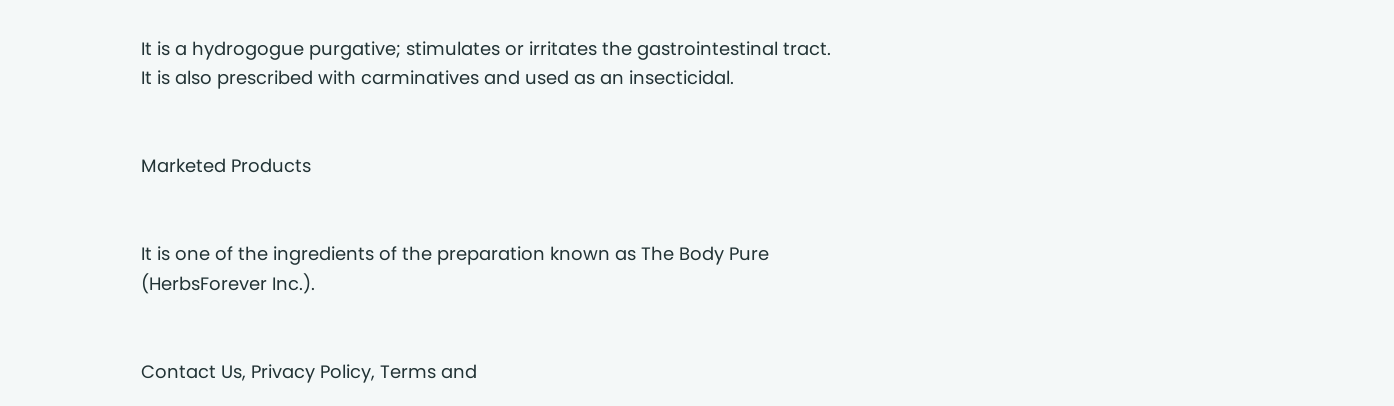It is a hydrogogue purgative; stimulates or irritates the gastrointestinal tract. It is also prescribed with carminatives and used as an insecticidal.


Marketed Products


It is one of the ingredients of the preparation known as The Body Pure (HerbsForever Inc.).


Contact Us, Privacy Policy, Terms and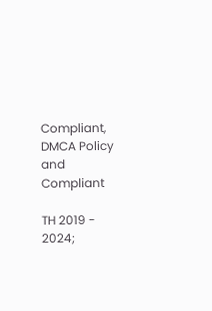Compliant, DMCA Policy and Compliant

TH 2019 - 2024;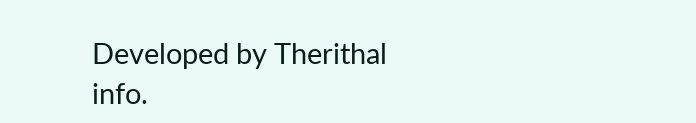Developed by Therithal info.